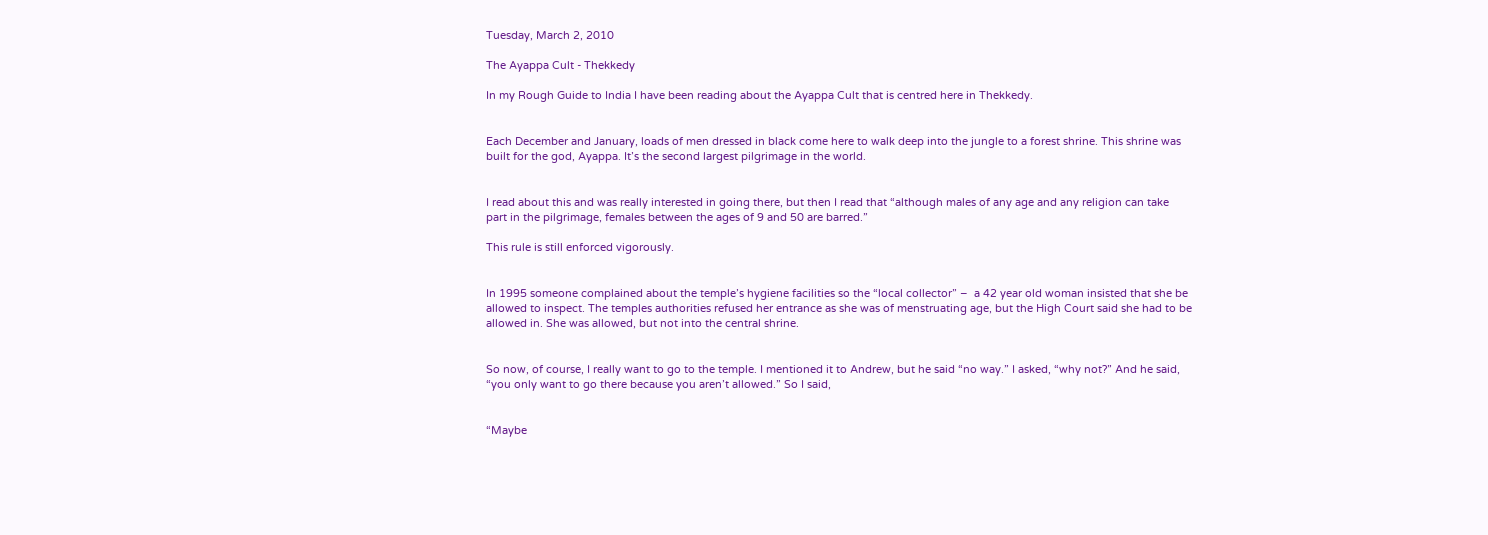Tuesday, March 2, 2010

The Ayappa Cult - Thekkedy

In my Rough Guide to India I have been reading about the Ayappa Cult that is centred here in Thekkedy.


Each December and January, loads of men dressed in black come here to walk deep into the jungle to a forest shrine. This shrine was built for the god, Ayappa. It’s the second largest pilgrimage in the world.


I read about this and was really interested in going there, but then I read that “although males of any age and any religion can take part in the pilgrimage, females between the ages of 9 and 50 are barred.”

This rule is still enforced vigorously.


In 1995 someone complained about the temple’s hygiene facilities so the “local collector” –  a 42 year old woman insisted that she be allowed to inspect. The temples authorities refused her entrance as she was of menstruating age, but the High Court said she had to be allowed in. She was allowed, but not into the central shrine.


So now, of course, I really want to go to the temple. I mentioned it to Andrew, but he said “no way.” I asked, “why not?” And he said, “you only want to go there because you aren’t allowed.” So I said,


“Maybe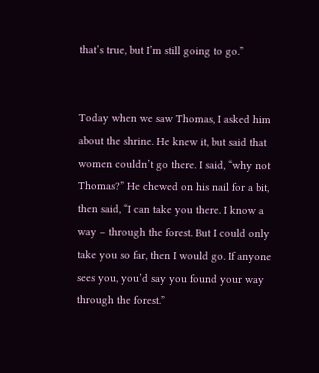that’s true, but I’m still going to go.”


Today when we saw Thomas, I asked him about the shrine. He knew it, but said that women couldn’t go there. I said, “why not Thomas?” He chewed on his nail for a bit, then said, “I can take you there. I know a way – through the forest. But I could only take you so far, then I would go. If anyone sees you, you’d say you found your way through the forest.”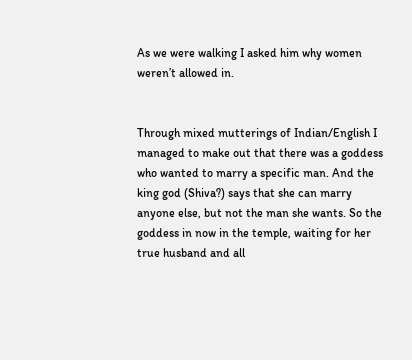As we were walking I asked him why women weren’t allowed in.


Through mixed mutterings of Indian/English I managed to make out that there was a goddess who wanted to marry a specific man. And the king god (Shiva?) says that she can marry anyone else, but not the man she wants. So the goddess in now in the temple, waiting for her true husband and all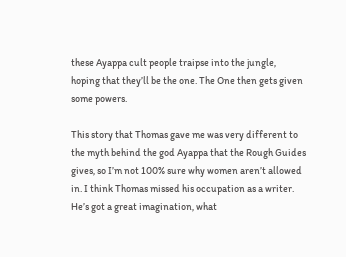these Ayappa cult people traipse into the jungle, hoping that they’ll be the one. The One then gets given some powers.

This story that Thomas gave me was very different to the myth behind the god Ayappa that the Rough Guides gives, so I’m not 100% sure why women aren’t allowed in. I think Thomas missed his occupation as a writer. He’s got a great imagination, what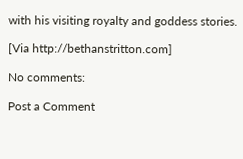with his visiting royalty and goddess stories.

[Via http://bethanstritton.com]

No comments:

Post a Comment